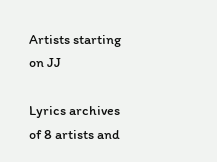Artists starting on JJ

Lyrics archives of 8 artists and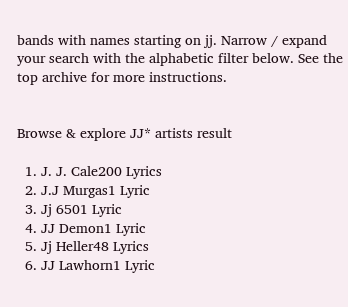bands with names starting on jj. Narrow / expand your search with the alphabetic filter below. See the top archive for more instructions.


Browse & explore JJ* artists result

  1. J. J. Cale200 Lyrics
  2. J.J Murgas1 Lyric
  3. Jj 6501 Lyric
  4. JJ Demon1 Lyric
  5. Jj Heller48 Lyrics
  6. JJ Lawhorn1 Lyric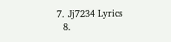7. Jj7234 Lyrics
  8.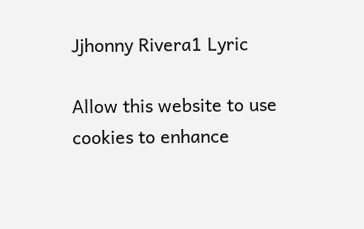Jjhonny Rivera1 Lyric

Allow this website to use cookies to enhance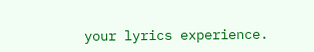your lyrics experience.